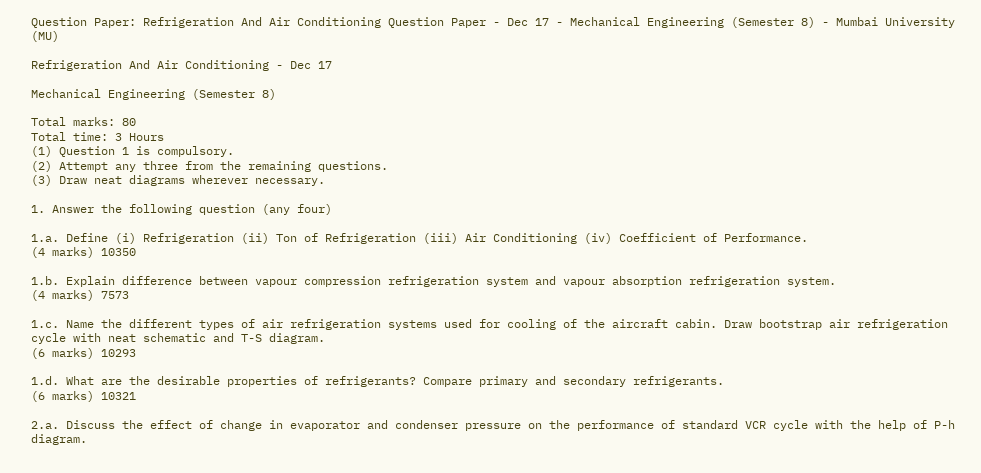Question Paper: Refrigeration And Air Conditioning Question Paper - Dec 17 - Mechanical Engineering (Semester 8) - Mumbai University (MU)

Refrigeration And Air Conditioning - Dec 17

Mechanical Engineering (Semester 8)

Total marks: 80
Total time: 3 Hours
(1) Question 1 is compulsory.
(2) Attempt any three from the remaining questions.
(3) Draw neat diagrams wherever necessary.

1. Answer the following question (any four)

1.a. Define (i) Refrigeration (ii) Ton of Refrigeration (iii) Air Conditioning (iv) Coefficient of Performance.
(4 marks) 10350

1.b. Explain difference between vapour compression refrigeration system and vapour absorption refrigeration system.
(4 marks) 7573

1.c. Name the different types of air refrigeration systems used for cooling of the aircraft cabin. Draw bootstrap air refrigeration cycle with neat schematic and T-S diagram.
(6 marks) 10293

1.d. What are the desirable properties of refrigerants? Compare primary and secondary refrigerants.
(6 marks) 10321

2.a. Discuss the effect of change in evaporator and condenser pressure on the performance of standard VCR cycle with the help of P-h diagram.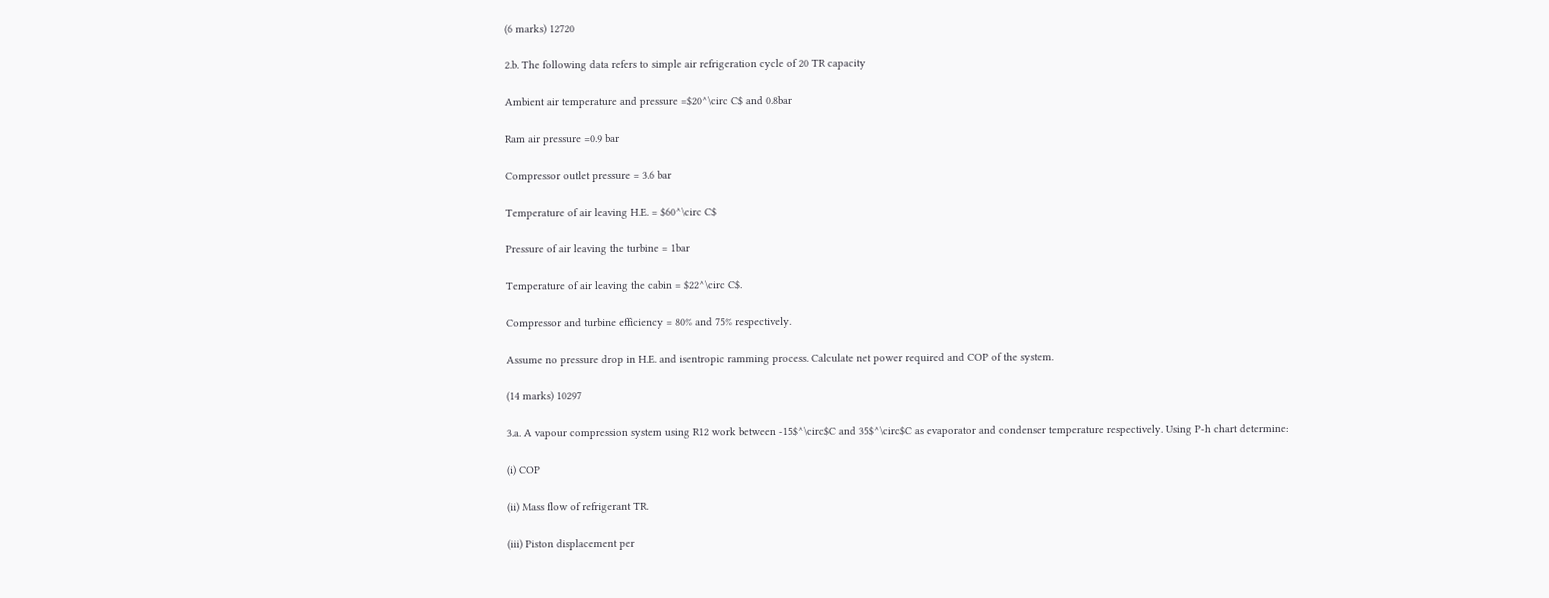(6 marks) 12720

2.b. The following data refers to simple air refrigeration cycle of 20 TR capacity

Ambient air temperature and pressure =$20^\circ C$ and 0.8bar

Ram air pressure =0.9 bar

Compressor outlet pressure = 3.6 bar

Temperature of air leaving H.E. = $60^\circ C$

Pressure of air leaving the turbine = 1bar

Temperature of air leaving the cabin = $22^\circ C$.

Compressor and turbine efficiency = 80% and 75% respectively.

Assume no pressure drop in H.E. and isentropic ramming process. Calculate net power required and COP of the system.

(14 marks) 10297

3.a. A vapour compression system using R12 work between -15$^\circ$C and 35$^\circ$C as evaporator and condenser temperature respectively. Using P-h chart determine:

(i) COP

(ii) Mass flow of refrigerant TR.

(iii) Piston displacement per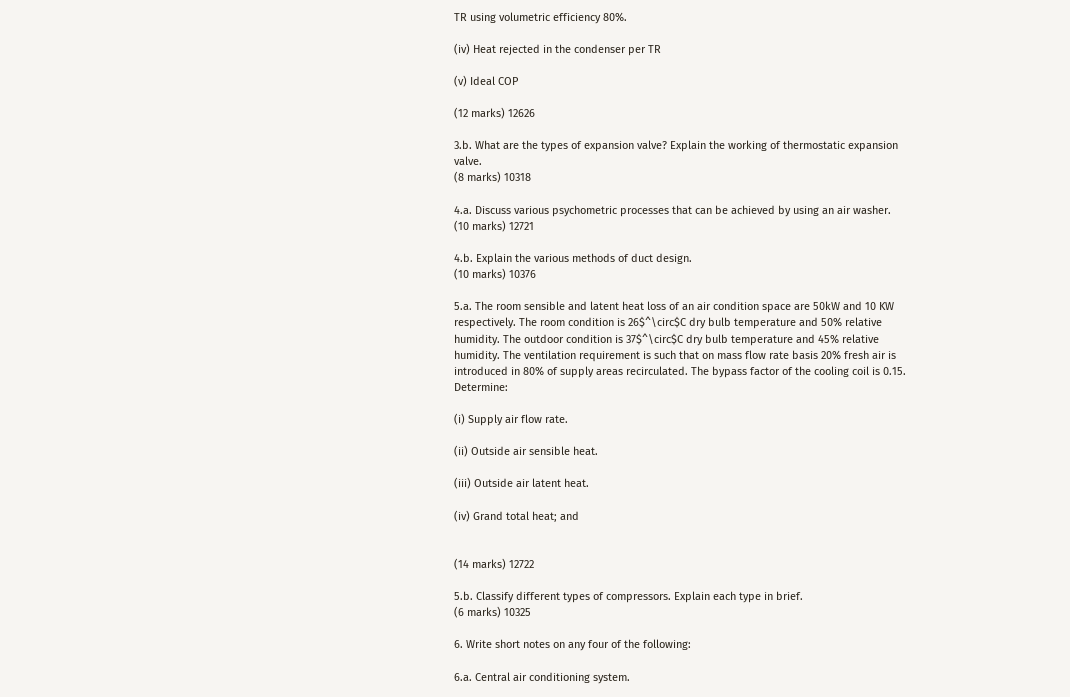TR using volumetric efficiency 80%.

(iv) Heat rejected in the condenser per TR

(v) Ideal COP

(12 marks) 12626

3.b. What are the types of expansion valve? Explain the working of thermostatic expansion valve.
(8 marks) 10318

4.a. Discuss various psychometric processes that can be achieved by using an air washer.
(10 marks) 12721

4.b. Explain the various methods of duct design.
(10 marks) 10376

5.a. The room sensible and latent heat loss of an air condition space are 50kW and 10 KW respectively. The room condition is 26$^\circ$C dry bulb temperature and 50% relative humidity. The outdoor condition is 37$^\circ$C dry bulb temperature and 45% relative humidity. The ventilation requirement is such that on mass flow rate basis 20% fresh air is introduced in 80% of supply areas recirculated. The bypass factor of the cooling coil is 0.15. Determine:

(i) Supply air flow rate.

(ii) Outside air sensible heat.

(iii) Outside air latent heat.

(iv) Grand total heat; and


(14 marks) 12722

5.b. Classify different types of compressors. Explain each type in brief.
(6 marks) 10325

6. Write short notes on any four of the following:

6.a. Central air conditioning system.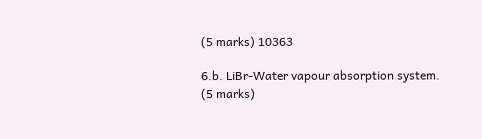(5 marks) 10363

6.b. LiBr-Water vapour absorption system.
(5 marks)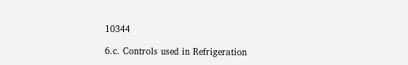10344

6.c. Controls used in Refrigeration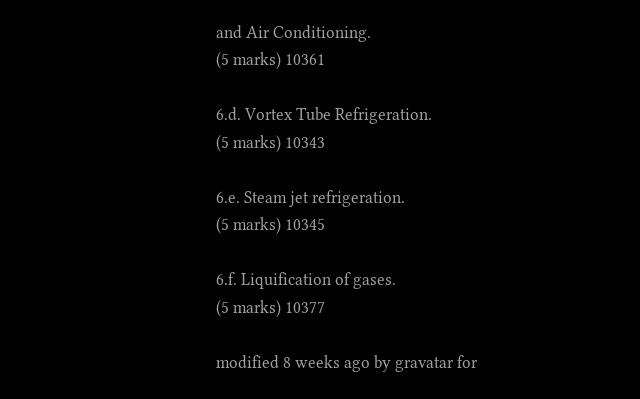and Air Conditioning.
(5 marks) 10361

6.d. Vortex Tube Refrigeration.
(5 marks) 10343

6.e. Steam jet refrigeration.
(5 marks) 10345

6.f. Liquification of gases.
(5 marks) 10377

modified 8 weeks ago by gravatar for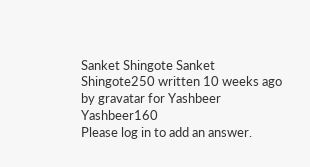Sanket Shingote Sanket Shingote250 written 10 weeks ago by gravatar for Yashbeer Yashbeer160
Please log in to add an answer.